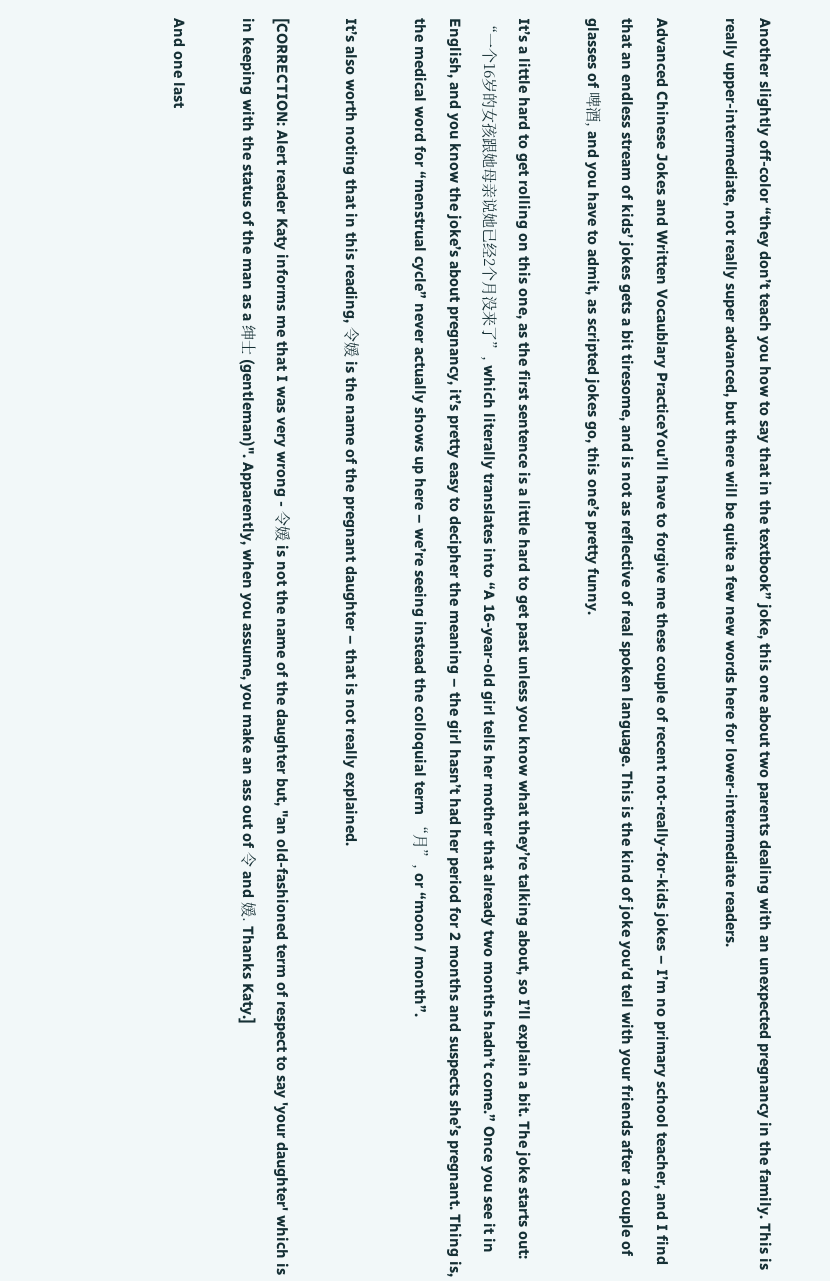Another slightly off-color “they don’t teach you how to say that in the textbook” joke, this one about two parents dealing with an unexpected pregnancy in the family. This is really upper-intermediate, not really super advanced, but there will be quite a few new words here for lower-intermediate readers.

Advanced Chinese Jokes and Written Vocaublary PracticeYou’ll have to forgive me these couple of recent not-really-for-kids jokes – I’m no primary school teacher, and I find that an endless stream of kids’ jokes gets a bit tiresome, and is not as reflective of real spoken language. This is the kind of joke you’d tell with your friends after a couple of glasses of 啤酒, and you have to admit, as scripted jokes go, this one’s pretty funny.

It’s a little hard to get rolling on this one, as the first sentence is a little hard to get past unless you know what they’re talking about, so I’ll explain a bit. The joke starts out: “一个16岁的女孩跟她母亲说她已经2个月没来了”, which literally translates into “A 16-year-old girl tells her mother that already two months hadn’t come.” Once you see it in English, and you know the joke’s about pregnancy, it’s pretty easy to decipher the meaning – the girl hasn’t had her period for 2 months and suspects she’s pregnant. Thing is, the medical word for “menstrual cycle” never actually shows up here – we’re seeing instead the colloquial term “月”, or “moon / month”.

It’s also worth noting that in this reading, 令媛 is the name of the pregnant daughter – that is not really explained.

[CORRECTION: Alert reader Katy informs me that I was very wrong - 令媛 is not the name of the daughter but, "an old-fashioned term of respect to say 'your daughter' which is in keeping with the status of the man as a 绅士 (gentleman)". Apparently, when you assume, you make an ass out of 令 and 媛. Thanks Katy.]

And one last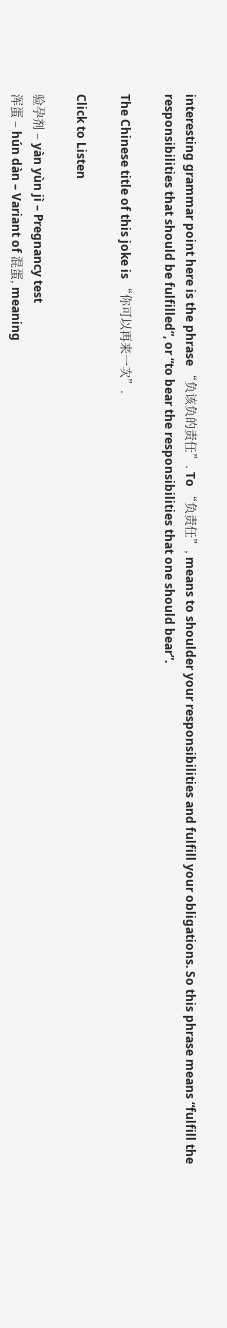interesting grammar point here is the phrase “负该负的责任”. To “负责任”, means to shoulder your responsibilities and fulfill your obligations. So this phrase means “fulfill the responsibilities that should be fulfilled”, or “to bear the responsibilities that one should bear”.

The Chinese title of this joke is “你可以再来一次”.

Click to Listen

验孕剂 – yàn yùn jì – Pregnancy test
浑蛋 – hún dàn – Variant of 混蛋, meaning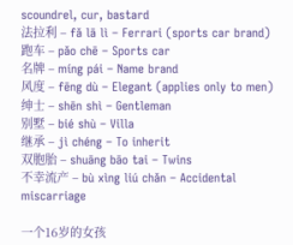scoundrel, cur, bastard
法拉利 – fǎ lā lì – Ferrari (sports car brand)
跑车 – pǎo chē – Sports car
名牌 – míng pái – Name brand
风度 – fēng dù – Elegant (applies only to men)
绅士 – shēn shì – Gentleman
别墅 – bié shù – Villa
继承 – jì chéng – To inherit
双胞胎 – shuāng bāo tai – Twins
不幸流产 – bù xìng liú chǎn – Accidental miscarriage

一个16岁的女孩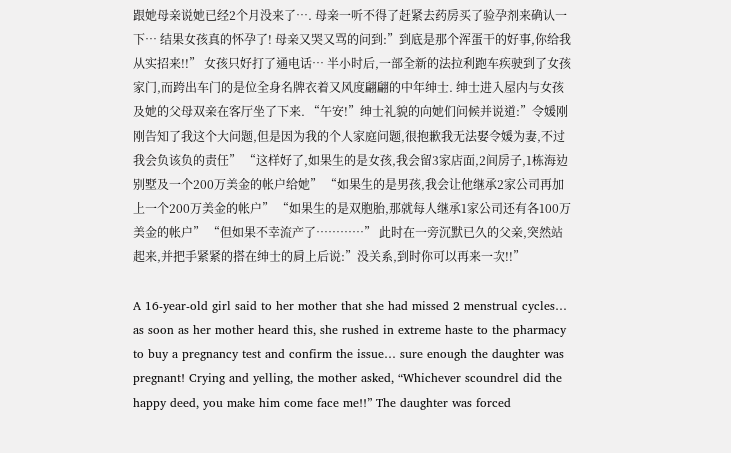跟她母亲说她已经2个月没来了…. 母亲一听不得了赶紧去药房买了验孕剂来确认一下… 结果女孩真的怀孕了! 母亲又哭又骂的问到:”到底是那个浑蛋干的好事,你给我从实招来!!” 女孩只好打了通电话… 半小时后,一部全新的法拉利跑车疾驶到了女孩家门,而跨出车门的是位全身名牌衣着又风度翩翩的中年绅士. 绅士进入屋内与女孩及她的父母双亲在客厅坐了下来. “午安!”绅士礼貌的向她们问候并说道:”令媛刚刚告知了我这个大问题,但是因为我的个人家庭问题,很抱歉我无法娶令媛为妻,不过我会负该负的责任” “这样好了,如果生的是女孩,我会留3家店面,2间房子,1栋海边别墅及一个200万美金的帐户给她” “如果生的是男孩,我会让他继承2家公司再加上一个200万美金的帐户” “如果生的是双胞胎,那就每人继承1家公司还有各100万美金的帐户” “但如果不幸流产了…………” 此时在一旁沉默已久的父亲,突然站起来,并把手紧紧的搭在绅士的肩上后说:”没关系,到时你可以再来一次!!”

A 16-year-old girl said to her mother that she had missed 2 menstrual cycles… as soon as her mother heard this, she rushed in extreme haste to the pharmacy to buy a pregnancy test and confirm the issue… sure enough the daughter was pregnant! Crying and yelling, the mother asked, “Whichever scoundrel did the happy deed, you make him come face me!!” The daughter was forced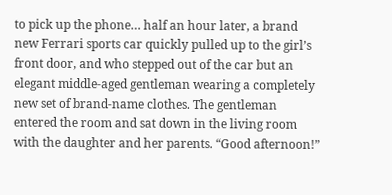to pick up the phone… half an hour later, a brand new Ferrari sports car quickly pulled up to the girl’s front door, and who stepped out of the car but an elegant middle-aged gentleman wearing a completely new set of brand-name clothes. The gentleman entered the room and sat down in the living room with the daughter and her parents. “Good afternoon!”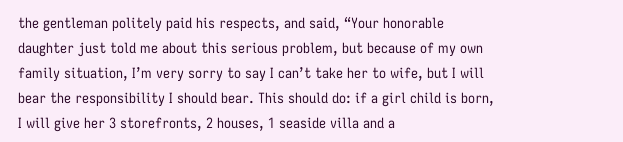the gentleman politely paid his respects, and said, “Your honorable daughter just told me about this serious problem, but because of my own family situation, I’m very sorry to say I can’t take her to wife, but I will bear the responsibility I should bear. This should do: if a girl child is born, I will give her 3 storefronts, 2 houses, 1 seaside villa and a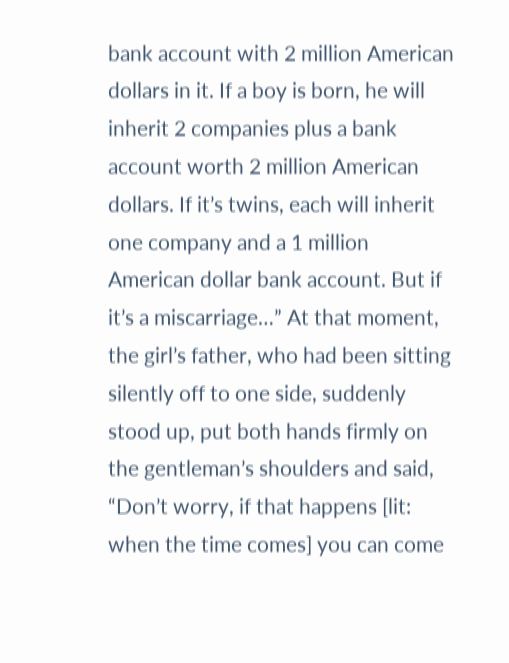bank account with 2 million American dollars in it. If a boy is born, he will inherit 2 companies plus a bank account worth 2 million American dollars. If it’s twins, each will inherit one company and a 1 million American dollar bank account. But if it’s a miscarriage…” At that moment, the girl’s father, who had been sitting silently off to one side, suddenly stood up, put both hands firmly on the gentleman’s shoulders and said, “Don’t worry, if that happens [lit: when the time comes] you can come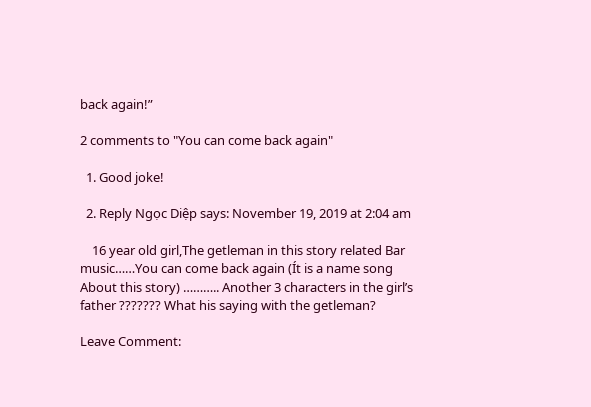back again!”

2 comments to "You can come back again"

  1. Good joke!

  2. Reply Ngọc Diệp says: November 19, 2019 at 2:04 am

    16 year old girl,The getleman in this story related Bar music……You can come back again (Ít is a name song About this story) ……….. Another 3 characters in the girl’s father ??????? What his saying with the getleman?

Leave Comment: